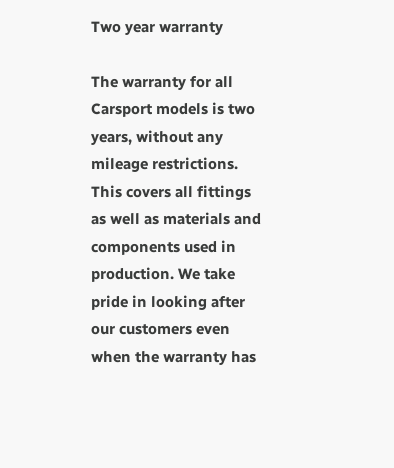Two year warranty

The warranty for all Carsport models is two years, without any mileage restrictions. This covers all fittings as well as materials and components used in production. We take pride in looking after our customers even when the warranty has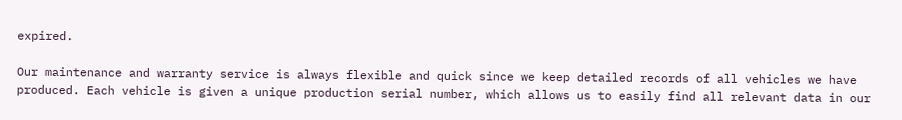expired.

Our maintenance and warranty service is always flexible and quick since we keep detailed records of all vehicles we have produced. Each vehicle is given a unique production serial number, which allows us to easily find all relevant data in our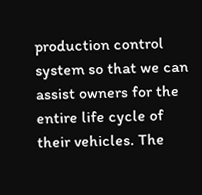production control system so that we can assist owners for the entire life cycle of their vehicles. The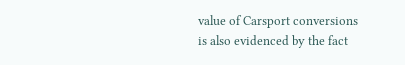value of Carsport conversions is also evidenced by the fact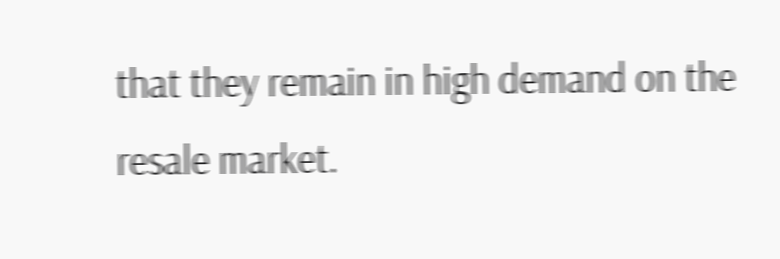that they remain in high demand on the resale market.